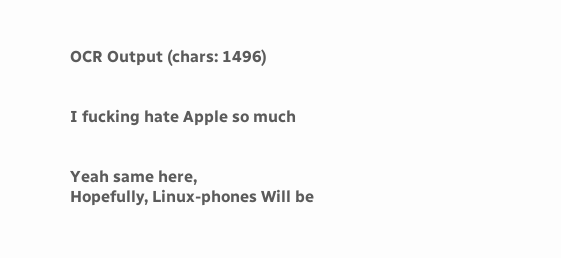OCR Output (chars: 1496)


I fucking hate Apple so much


Yeah same here,
Hopefully, Linux-phones Will be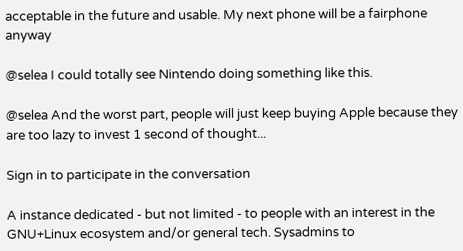acceptable in the future and usable. My next phone will be a fairphone anyway

@selea I could totally see Nintendo doing something like this.

@selea And the worst part, people will just keep buying Apple because they are too lazy to invest 1 second of thought...

Sign in to participate in the conversation

A instance dedicated - but not limited - to people with an interest in the GNU+Linux ecosystem and/or general tech. Sysadmins to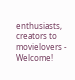enthusiasts, creators to movielovers - Welcome!